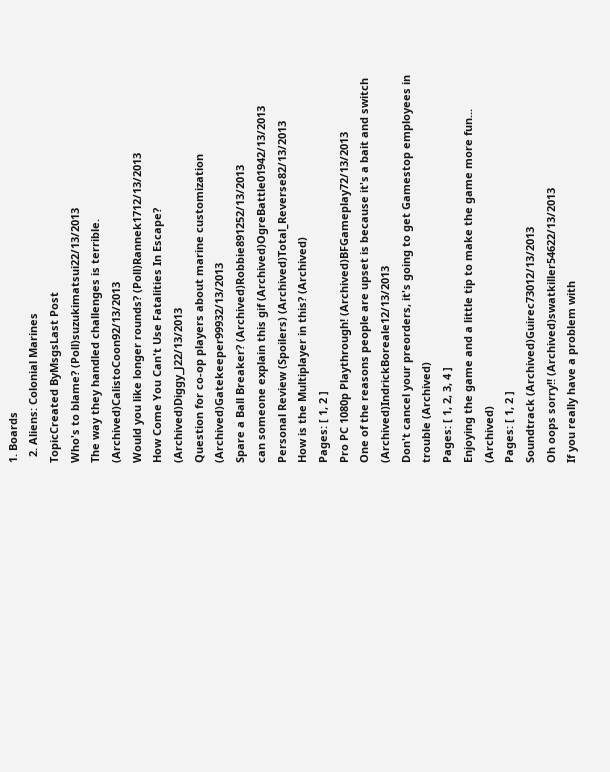1. Boards
  2. Aliens: Colonial Marines
TopicCreated ByMsgsLast Post
Who's to blame? (Poll)suzukimatsui22/13/2013
The way they handled challenges is terrible. (Archived)CalistoCoon92/13/2013
Would you like longer rounds? (Poll)Rannek1712/13/2013
How Come You Can't Use Fatalities In Escape? (Archived)Diggy_J22/13/2013
Question for co-op players about marine customization (Archived)Gatekeeper99932/13/2013
Spare a Ball Breaker? (Archived)Robbie891252/13/2013
can someone explain this gif (Archived)OgreBattle01942/13/2013
Personal Review (Spoilers) (Archived)Total_Reverse82/13/2013
How is the Multiplayer in this? (Archived)
Pages: [ 1, 2 ]
Pro PC 1080p Playthrough! (Archived)BFGameplay72/13/2013
One of the reasons people are upset is because it's a bait and switch (Archived)IndrickBoreale12/13/2013
Don't cancel your preorders, it's going to get Gamestop employees in trouble (Archived)
Pages: [ 1, 2, 3, 4 ]
Enjoying the game and a little tip to make the game more fun... (Archived)
Pages: [ 1, 2 ]
Soundtrack (Archived)Guirec73012/13/2013
Oh oops sorry!! (Archived)swatkiller54622/13/2013
If you really have a problem with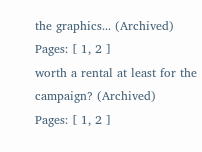the graphics... (Archived)
Pages: [ 1, 2 ]
worth a rental at least for the campaign? (Archived)
Pages: [ 1, 2 ]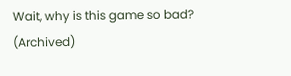Wait, why is this game so bad? (Archived)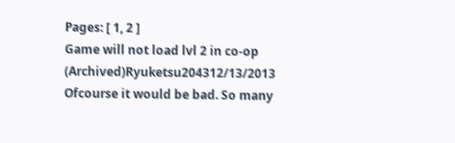Pages: [ 1, 2 ]
Game will not load lvl 2 in co-op (Archived)Ryuketsu204312/13/2013
Ofcourse it would be bad. So many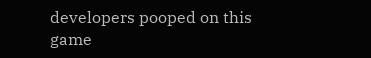developers pooped on this game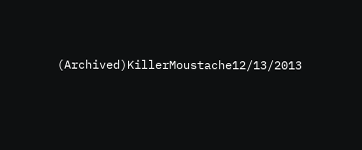(Archived)KillerMoustache12/13/2013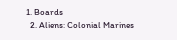1. Boards
  2. Aliens: Colonial Marines